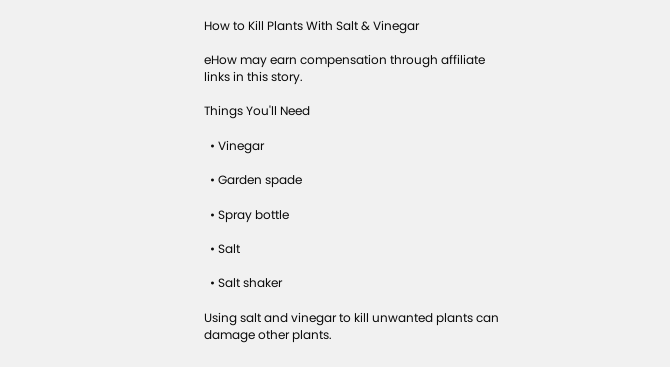How to Kill Plants With Salt & Vinegar

eHow may earn compensation through affiliate links in this story.

Things You'll Need

  • Vinegar

  • Garden spade

  • Spray bottle

  • Salt

  • Salt shaker

Using salt and vinegar to kill unwanted plants can damage other plants.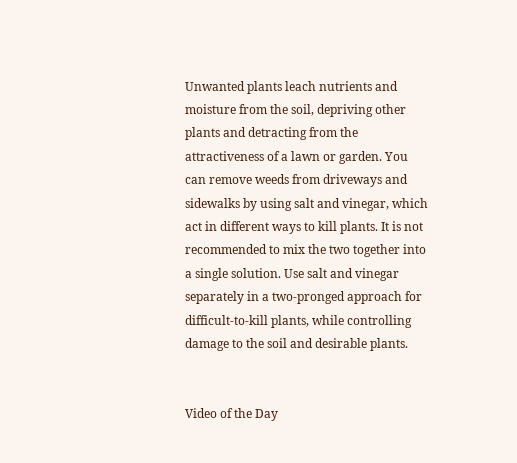Unwanted plants leach nutrients and moisture from the soil, depriving other plants and detracting from the attractiveness of a lawn or garden. You can remove weeds from driveways and sidewalks by using salt and vinegar, which act in different ways to kill plants. It is not recommended to mix the two together into a single solution. Use salt and vinegar separately in a two-pronged approach for difficult-to-kill plants, while controlling damage to the soil and desirable plants.


Video of the Day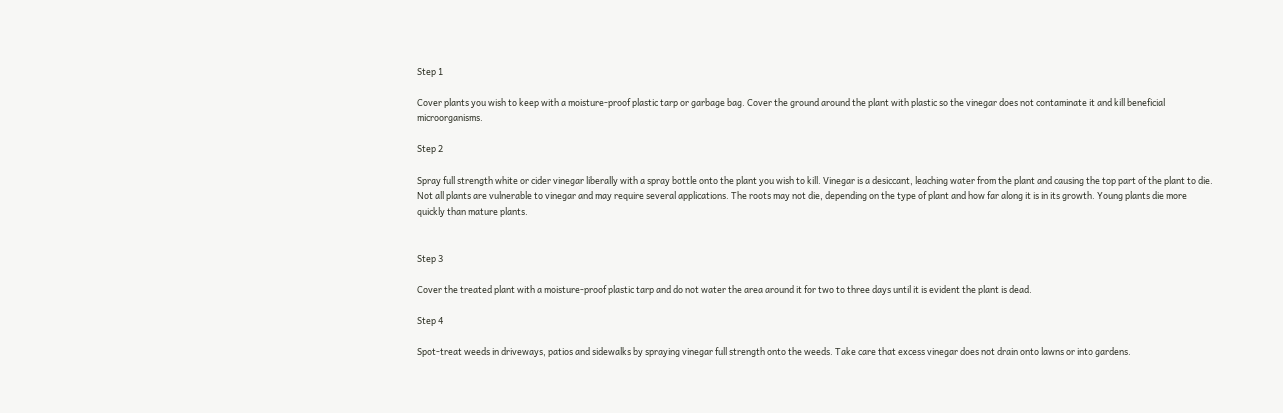Step 1

Cover plants you wish to keep with a moisture-proof plastic tarp or garbage bag. Cover the ground around the plant with plastic so the vinegar does not contaminate it and kill beneficial microorganisms.

Step 2

Spray full strength white or cider vinegar liberally with a spray bottle onto the plant you wish to kill. Vinegar is a desiccant, leaching water from the plant and causing the top part of the plant to die. Not all plants are vulnerable to vinegar and may require several applications. The roots may not die, depending on the type of plant and how far along it is in its growth. Young plants die more quickly than mature plants.


Step 3

Cover the treated plant with a moisture-proof plastic tarp and do not water the area around it for two to three days until it is evident the plant is dead.

Step 4

Spot-treat weeds in driveways, patios and sidewalks by spraying vinegar full strength onto the weeds. Take care that excess vinegar does not drain onto lawns or into gardens.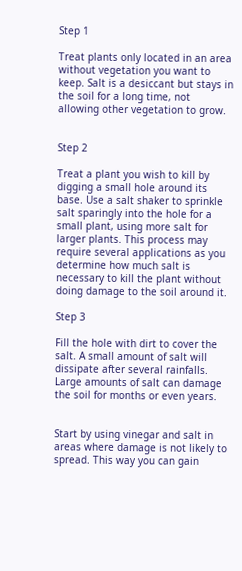Step 1

Treat plants only located in an area without vegetation you want to keep. Salt is a desiccant but stays in the soil for a long time, not allowing other vegetation to grow.


Step 2

Treat a plant you wish to kill by digging a small hole around its base. Use a salt shaker to sprinkle salt sparingly into the hole for a small plant, using more salt for larger plants. This process may require several applications as you determine how much salt is necessary to kill the plant without doing damage to the soil around it.

Step 3

Fill the hole with dirt to cover the salt. A small amount of salt will dissipate after several rainfalls. Large amounts of salt can damage the soil for months or even years.


Start by using vinegar and salt in areas where damage is not likely to spread. This way you can gain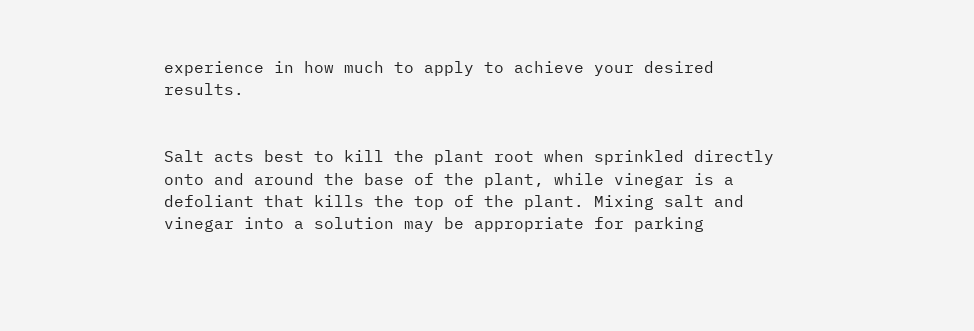experience in how much to apply to achieve your desired results.


Salt acts best to kill the plant root when sprinkled directly onto and around the base of the plant, while vinegar is a defoliant that kills the top of the plant. Mixing salt and vinegar into a solution may be appropriate for parking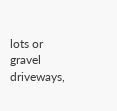lots or gravel driveways,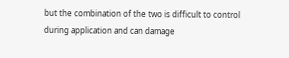but the combination of the two is difficult to control during application and can damage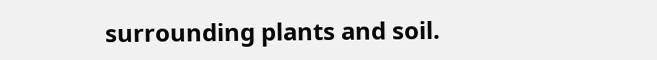surrounding plants and soil.